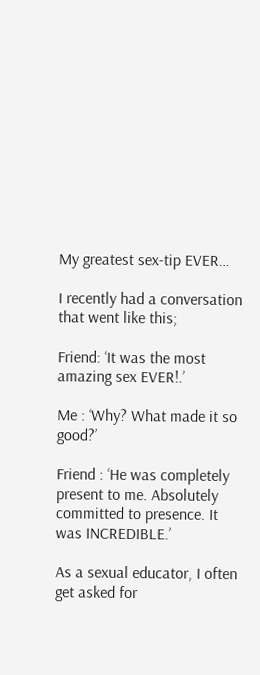My greatest sex-tip EVER…

I recently had a conversation that went like this;

Friend: ‘It was the most amazing sex EVER!.’

Me : ‘Why? What made it so good?’

Friend : ‘He was completely present to me. Absolutely committed to presence. It was INCREDIBLE.’

As a sexual educator, I often get asked for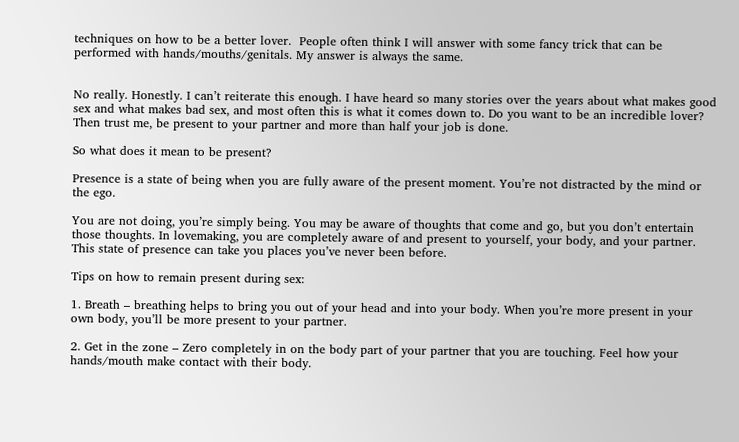techniques on how to be a better lover.  People often think I will answer with some fancy trick that can be performed with hands/mouths/genitals. My answer is always the same.


No really. Honestly. I can’t reiterate this enough. I have heard so many stories over the years about what makes good sex and what makes bad sex, and most often this is what it comes down to. Do you want to be an incredible lover? Then trust me, be present to your partner and more than half your job is done.

So what does it mean to be present?

Presence is a state of being when you are fully aware of the present moment. You’re not distracted by the mind or the ego.

You are not doing, you’re simply being. You may be aware of thoughts that come and go, but you don’t entertain those thoughts. In lovemaking, you are completely aware of and present to yourself, your body, and your partner. This state of presence can take you places you’ve never been before.

Tips on how to remain present during sex:

1. Breath – breathing helps to bring you out of your head and into your body. When you’re more present in your own body, you’ll be more present to your partner.

2. Get in the zone – Zero completely in on the body part of your partner that you are touching. Feel how your hands/mouth make contact with their body.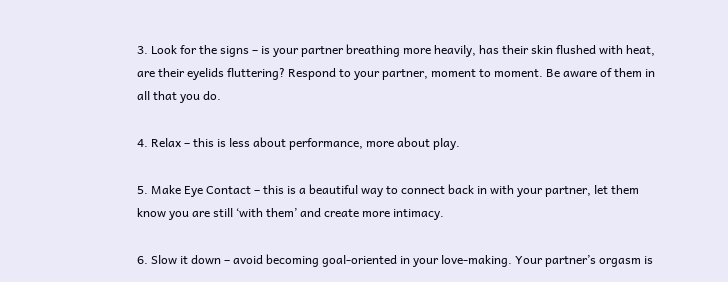3. Look for the signs – is your partner breathing more heavily, has their skin flushed with heat, are their eyelids fluttering? Respond to your partner, moment to moment. Be aware of them in all that you do.

4. Relax – this is less about performance, more about play.

5. Make Eye Contact – this is a beautiful way to connect back in with your partner, let them know you are still ‘with them’ and create more intimacy.

6. Slow it down – avoid becoming goal-oriented in your love-making. Your partner’s orgasm is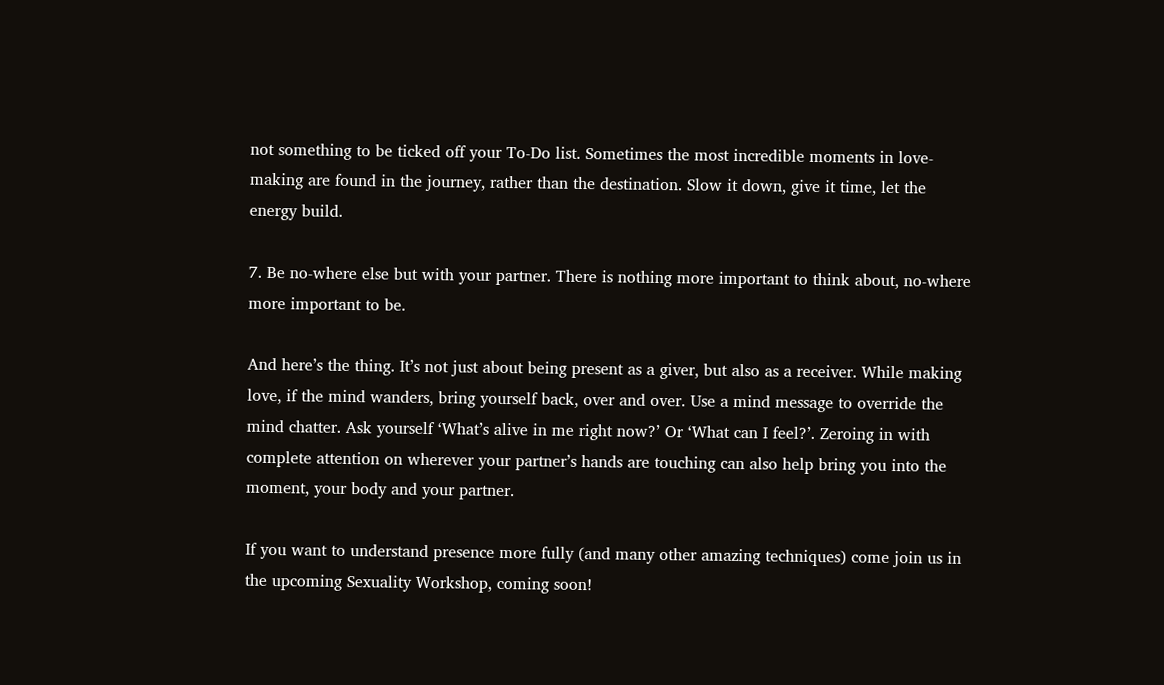not something to be ticked off your To-Do list. Sometimes the most incredible moments in love-making are found in the journey, rather than the destination. Slow it down, give it time, let the energy build.

7. Be no-where else but with your partner. There is nothing more important to think about, no-where more important to be.

And here’s the thing. It’s not just about being present as a giver, but also as a receiver. While making love, if the mind wanders, bring yourself back, over and over. Use a mind message to override the mind chatter. Ask yourself ‘What’s alive in me right now?’ Or ‘What can I feel?’. Zeroing in with complete attention on wherever your partner’s hands are touching can also help bring you into the moment, your body and your partner.

If you want to understand presence more fully (and many other amazing techniques) come join us in the upcoming Sexuality Workshop, coming soon!